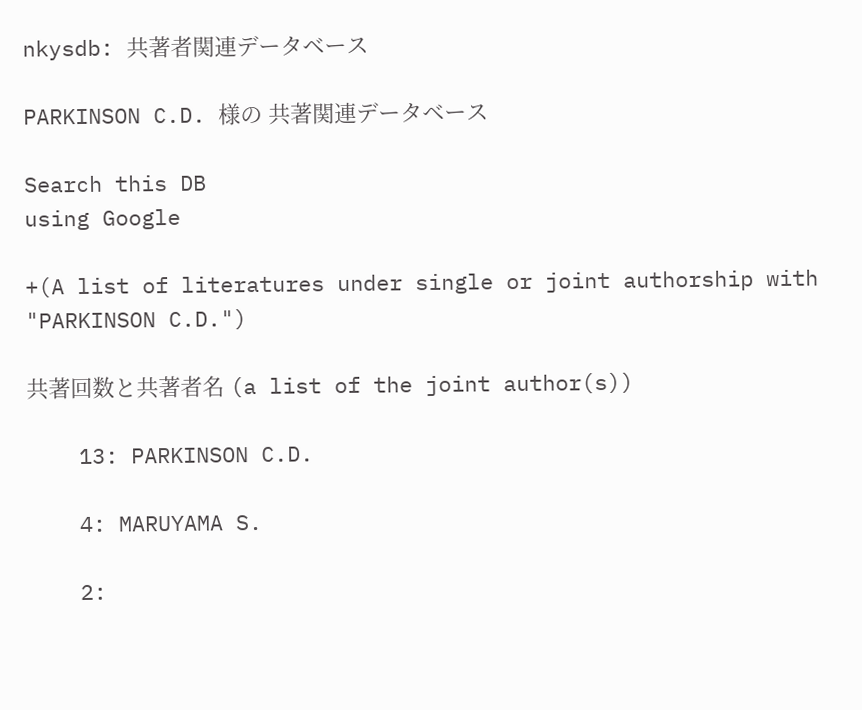nkysdb: 共著者関連データベース

PARKINSON C.D. 様の 共著関連データベース

Search this DB
using Google

+(A list of literatures under single or joint authorship with "PARKINSON C.D.")

共著回数と共著者名 (a list of the joint author(s))

    13: PARKINSON C.D.

    4: MARUYAMA S.

    2: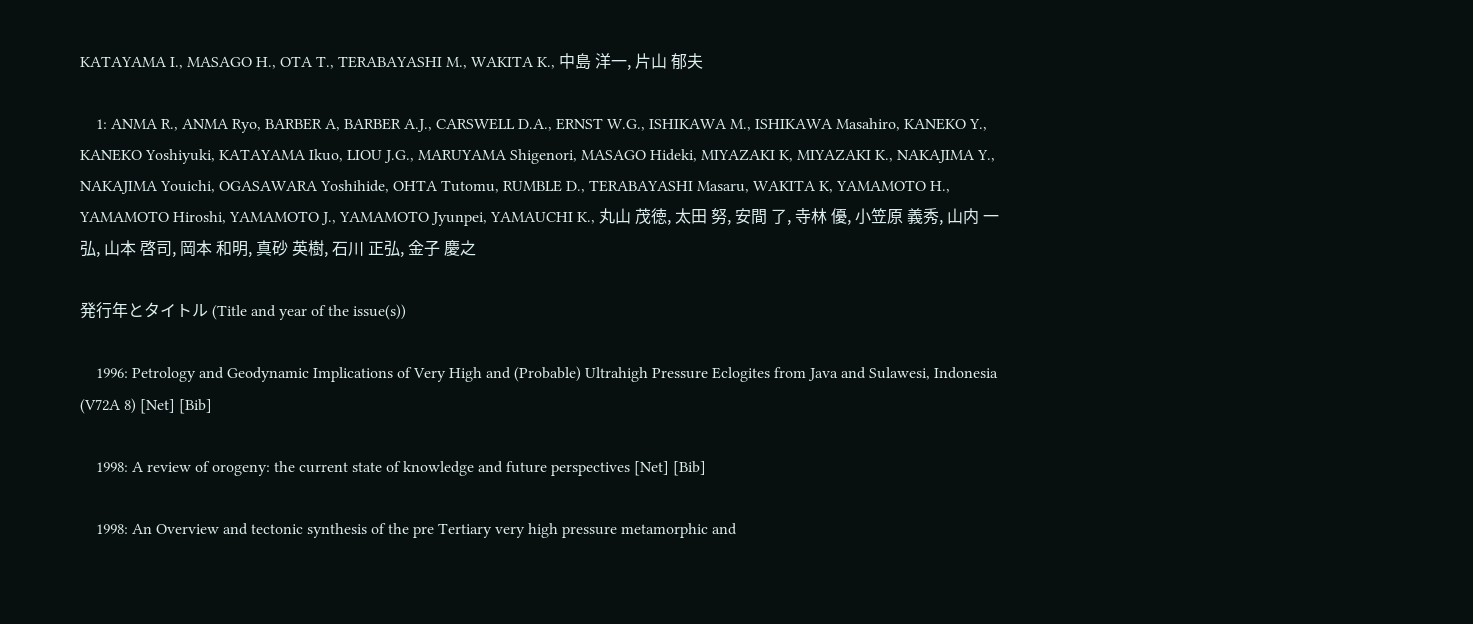KATAYAMA I., MASAGO H., OTA T., TERABAYASHI M., WAKITA K., 中島 洋一, 片山 郁夫

    1: ANMA R., ANMA Ryo, BARBER A, BARBER A.J., CARSWELL D.A., ERNST W.G., ISHIKAWA M., ISHIKAWA Masahiro, KANEKO Y., KANEKO Yoshiyuki, KATAYAMA Ikuo, LIOU J.G., MARUYAMA Shigenori, MASAGO Hideki, MIYAZAKI K, MIYAZAKI K., NAKAJIMA Y., NAKAJIMA Youichi, OGASAWARA Yoshihide, OHTA Tutomu, RUMBLE D., TERABAYASHI Masaru, WAKITA K, YAMAMOTO H., YAMAMOTO Hiroshi, YAMAMOTO J., YAMAMOTO Jyunpei, YAMAUCHI K., 丸山 茂徳, 太田 努, 安間 了, 寺林 優, 小笠原 義秀, 山内 一弘, 山本 啓司, 岡本 和明, 真砂 英樹, 石川 正弘, 金子 慶之

発行年とタイトル (Title and year of the issue(s))

    1996: Petrology and Geodynamic Implications of Very High and (Probable) Ultrahigh Pressure Eclogites from Java and Sulawesi, Indonesia (V72A 8) [Net] [Bib]

    1998: A review of orogeny: the current state of knowledge and future perspectives [Net] [Bib]

    1998: An Overview and tectonic synthesis of the pre Tertiary very high pressure metamorphic and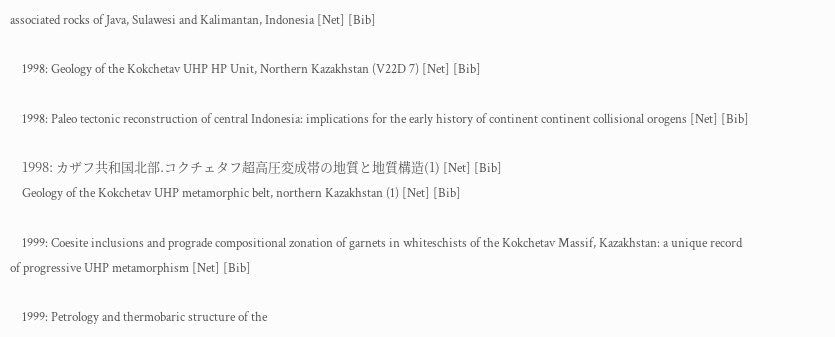associated rocks of Java, Sulawesi and Kalimantan, Indonesia [Net] [Bib]

    1998: Geology of the Kokchetav UHP HP Unit, Northern Kazakhstan (V22D 7) [Net] [Bib]

    1998: Paleo tectonic reconstruction of central Indonesia: implications for the early history of continent continent collisional orogens [Net] [Bib]

    1998: カザフ共和国北部.コクチェタフ超高圧変成帯の地質と地質構造(1) [Net] [Bib]
    Geology of the Kokchetav UHP metamorphic belt, northern Kazakhstan (1) [Net] [Bib]

    1999: Coesite inclusions and prograde compositional zonation of garnets in whiteschists of the Kokchetav Massif, Kazakhstan: a unique record of progressive UHP metamorphism [Net] [Bib]

    1999: Petrology and thermobaric structure of the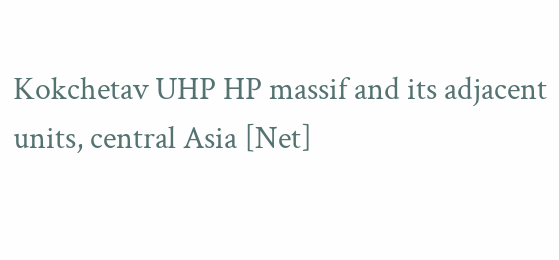Kokchetav UHP HP massif and its adjacent units, central Asia [Net]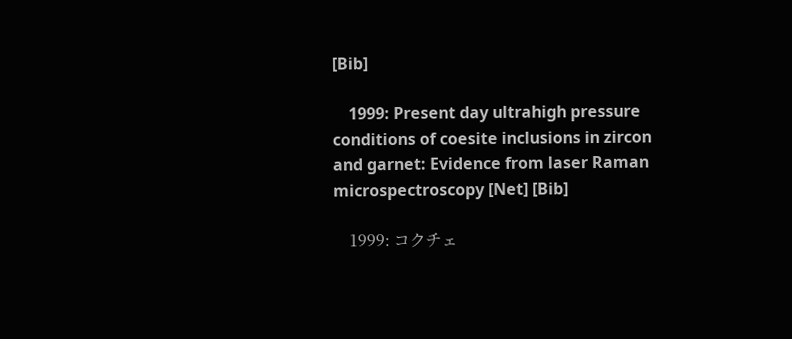[Bib]

    1999: Present day ultrahigh pressure conditions of coesite inclusions in zircon and garnet: Evidence from laser Raman microspectroscopy [Net] [Bib]

    1999: コクチェ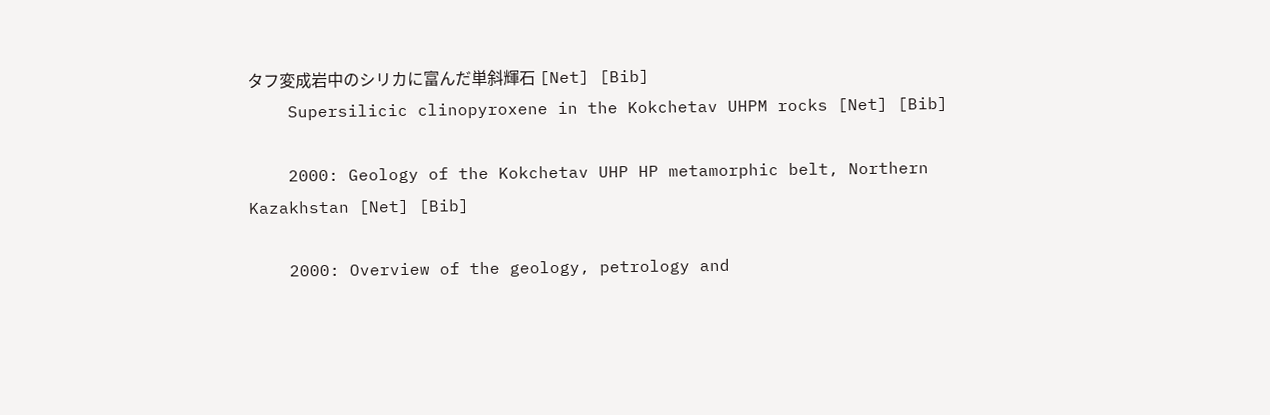タフ変成岩中のシリカに富んだ単斜輝石 [Net] [Bib]
    Supersilicic clinopyroxene in the Kokchetav UHPM rocks [Net] [Bib]

    2000: Geology of the Kokchetav UHP HP metamorphic belt, Northern Kazakhstan [Net] [Bib]

    2000: Overview of the geology, petrology and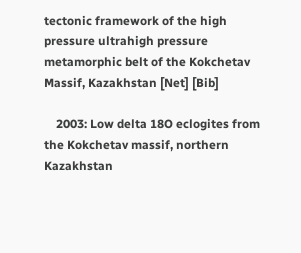tectonic framework of the high pressure ultrahigh pressure metamorphic belt of the Kokchetav Massif, Kazakhstan [Net] [Bib]

    2003: Low delta 18O eclogites from the Kokchetav massif, northern Kazakhstan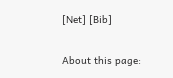[Net] [Bib]

About this page: